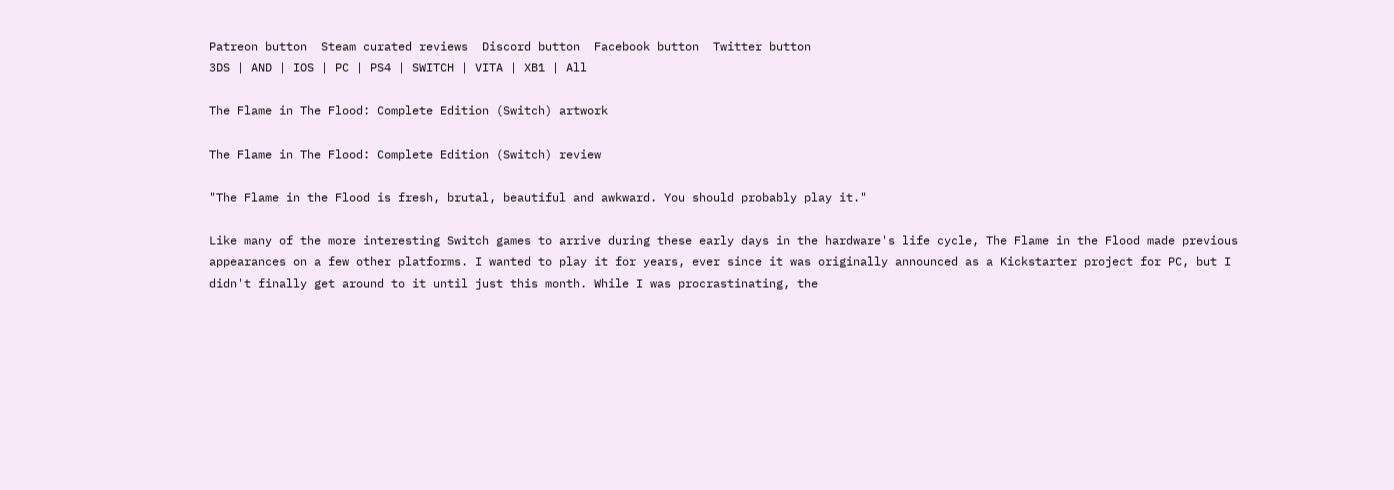Patreon button  Steam curated reviews  Discord button  Facebook button  Twitter button
3DS | AND | IOS | PC | PS4 | SWITCH | VITA | XB1 | All

The Flame in The Flood: Complete Edition (Switch) artwork

The Flame in The Flood: Complete Edition (Switch) review

"The Flame in the Flood is fresh, brutal, beautiful and awkward. You should probably play it."

Like many of the more interesting Switch games to arrive during these early days in the hardware's life cycle, The Flame in the Flood made previous appearances on a few other platforms. I wanted to play it for years, ever since it was originally announced as a Kickstarter project for PC, but I didn't finally get around to it until just this month. While I was procrastinating, the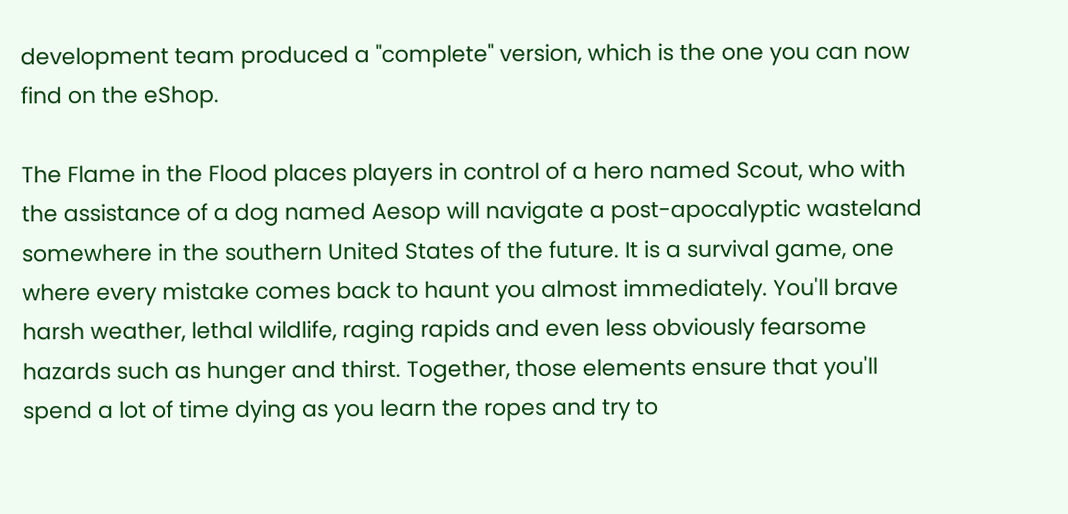development team produced a "complete" version, which is the one you can now find on the eShop.

The Flame in the Flood places players in control of a hero named Scout, who with the assistance of a dog named Aesop will navigate a post-apocalyptic wasteland somewhere in the southern United States of the future. It is a survival game, one where every mistake comes back to haunt you almost immediately. You'll brave harsh weather, lethal wildlife, raging rapids and even less obviously fearsome hazards such as hunger and thirst. Together, those elements ensure that you'll spend a lot of time dying as you learn the ropes and try to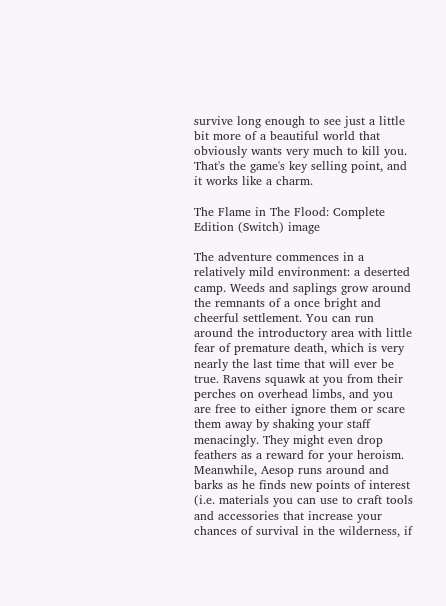survive long enough to see just a little bit more of a beautiful world that obviously wants very much to kill you. That's the game's key selling point, and it works like a charm.

The Flame in The Flood: Complete Edition (Switch) image

The adventure commences in a relatively mild environment: a deserted camp. Weeds and saplings grow around the remnants of a once bright and cheerful settlement. You can run around the introductory area with little fear of premature death, which is very nearly the last time that will ever be true. Ravens squawk at you from their perches on overhead limbs, and you are free to either ignore them or scare them away by shaking your staff menacingly. They might even drop feathers as a reward for your heroism. Meanwhile, Aesop runs around and barks as he finds new points of interest (i.e. materials you can use to craft tools and accessories that increase your chances of survival in the wilderness, if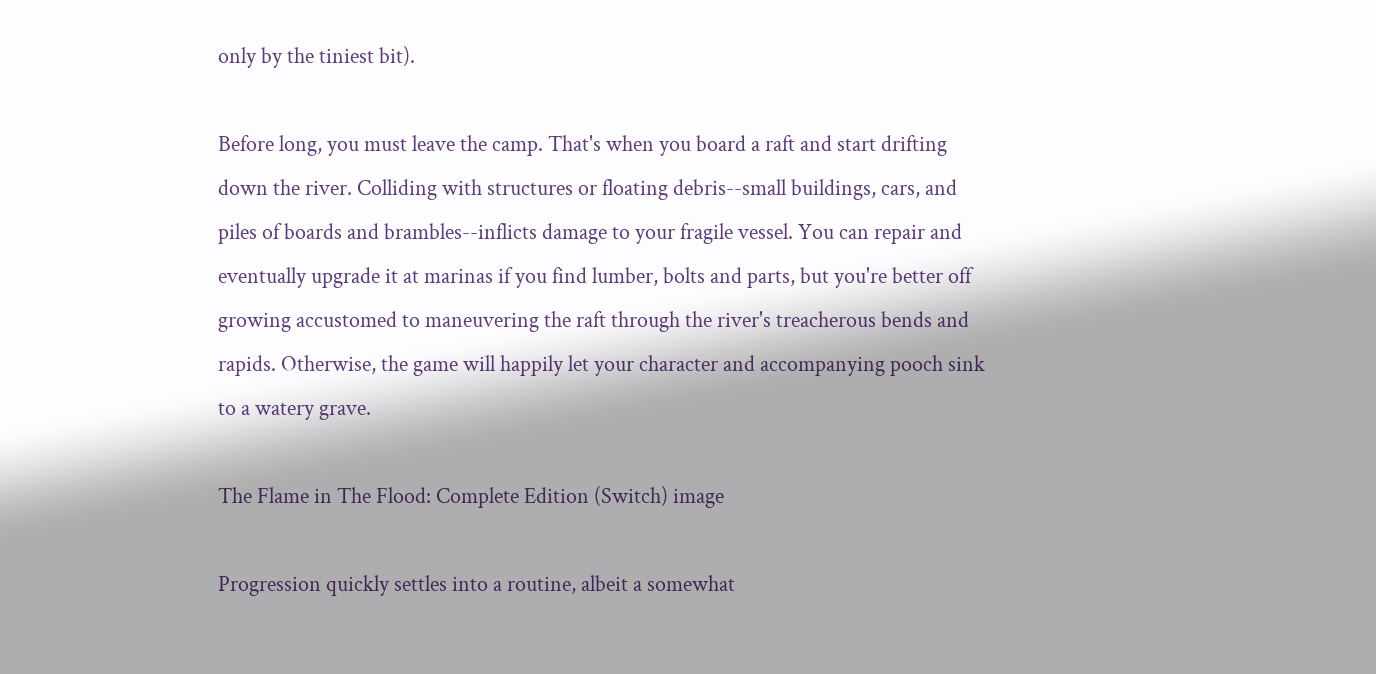only by the tiniest bit).

Before long, you must leave the camp. That's when you board a raft and start drifting down the river. Colliding with structures or floating debris--small buildings, cars, and piles of boards and brambles--inflicts damage to your fragile vessel. You can repair and eventually upgrade it at marinas if you find lumber, bolts and parts, but you're better off growing accustomed to maneuvering the raft through the river's treacherous bends and rapids. Otherwise, the game will happily let your character and accompanying pooch sink to a watery grave.

The Flame in The Flood: Complete Edition (Switch) image

Progression quickly settles into a routine, albeit a somewhat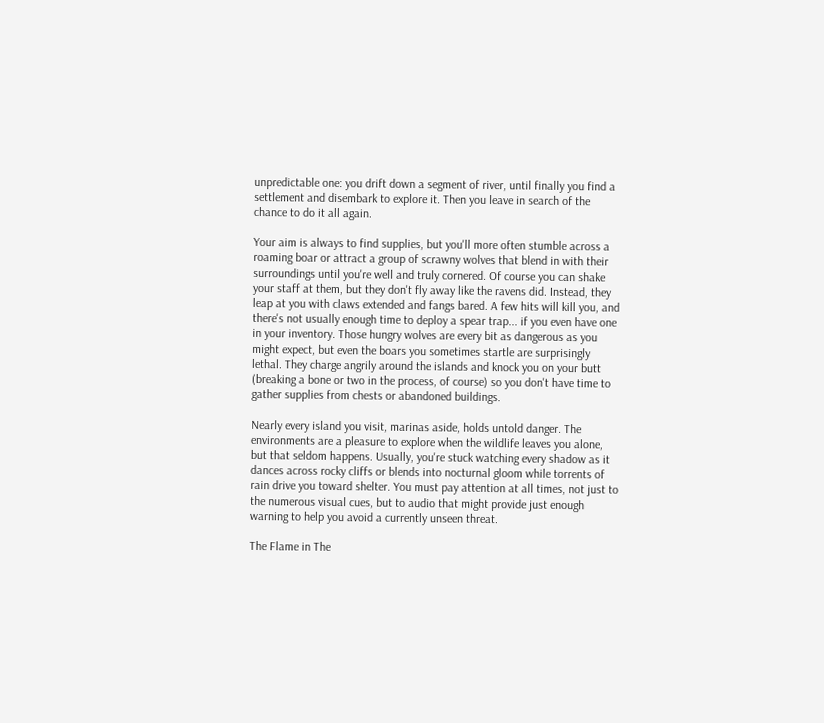unpredictable one: you drift down a segment of river, until finally you find a settlement and disembark to explore it. Then you leave in search of the chance to do it all again.

Your aim is always to find supplies, but you'll more often stumble across a roaming boar or attract a group of scrawny wolves that blend in with their surroundings until you're well and truly cornered. Of course you can shake your staff at them, but they don't fly away like the ravens did. Instead, they leap at you with claws extended and fangs bared. A few hits will kill you, and there's not usually enough time to deploy a spear trap... if you even have one in your inventory. Those hungry wolves are every bit as dangerous as you might expect, but even the boars you sometimes startle are surprisingly lethal. They charge angrily around the islands and knock you on your butt (breaking a bone or two in the process, of course) so you don't have time to gather supplies from chests or abandoned buildings.

Nearly every island you visit, marinas aside, holds untold danger. The environments are a pleasure to explore when the wildlife leaves you alone, but that seldom happens. Usually, you're stuck watching every shadow as it dances across rocky cliffs or blends into nocturnal gloom while torrents of rain drive you toward shelter. You must pay attention at all times, not just to the numerous visual cues, but to audio that might provide just enough warning to help you avoid a currently unseen threat.

The Flame in The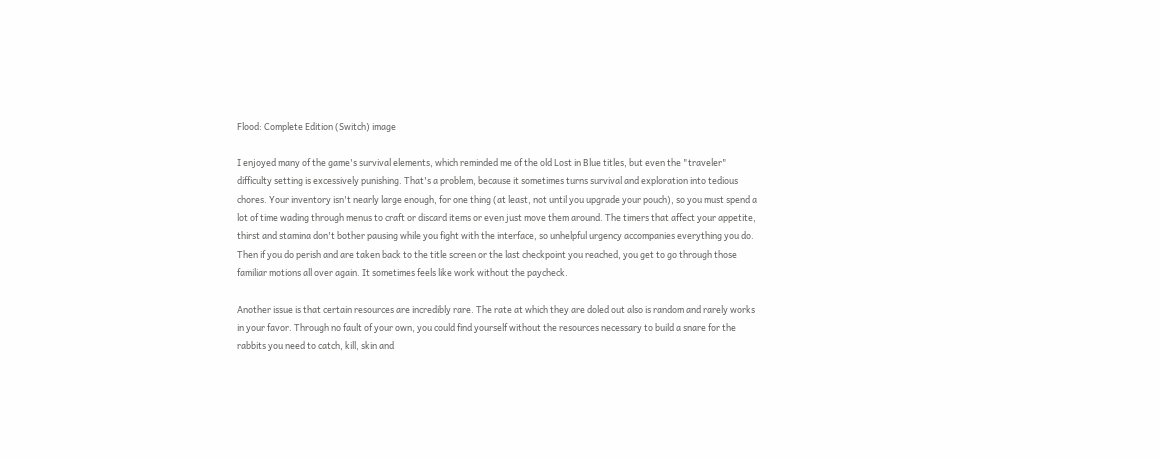Flood: Complete Edition (Switch) image

I enjoyed many of the game's survival elements, which reminded me of the old Lost in Blue titles, but even the "traveler" difficulty setting is excessively punishing. That's a problem, because it sometimes turns survival and exploration into tedious chores. Your inventory isn't nearly large enough, for one thing (at least, not until you upgrade your pouch), so you must spend a lot of time wading through menus to craft or discard items or even just move them around. The timers that affect your appetite, thirst and stamina don't bother pausing while you fight with the interface, so unhelpful urgency accompanies everything you do. Then if you do perish and are taken back to the title screen or the last checkpoint you reached, you get to go through those familiar motions all over again. It sometimes feels like work without the paycheck.

Another issue is that certain resources are incredibly rare. The rate at which they are doled out also is random and rarely works in your favor. Through no fault of your own, you could find yourself without the resources necessary to build a snare for the rabbits you need to catch, kill, skin and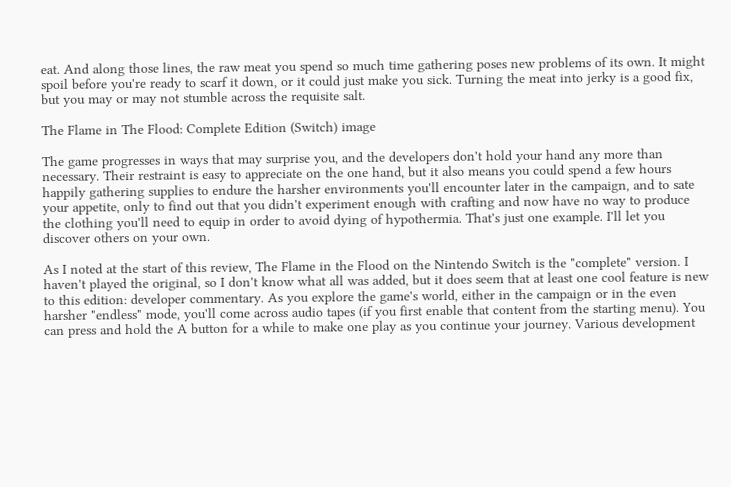eat. And along those lines, the raw meat you spend so much time gathering poses new problems of its own. It might spoil before you're ready to scarf it down, or it could just make you sick. Turning the meat into jerky is a good fix, but you may or may not stumble across the requisite salt.

The Flame in The Flood: Complete Edition (Switch) image

The game progresses in ways that may surprise you, and the developers don't hold your hand any more than necessary. Their restraint is easy to appreciate on the one hand, but it also means you could spend a few hours happily gathering supplies to endure the harsher environments you'll encounter later in the campaign, and to sate your appetite, only to find out that you didn't experiment enough with crafting and now have no way to produce the clothing you'll need to equip in order to avoid dying of hypothermia. That's just one example. I'll let you discover others on your own.

As I noted at the start of this review, The Flame in the Flood on the Nintendo Switch is the "complete" version. I haven't played the original, so I don't know what all was added, but it does seem that at least one cool feature is new to this edition: developer commentary. As you explore the game's world, either in the campaign or in the even harsher "endless" mode, you'll come across audio tapes (if you first enable that content from the starting menu). You can press and hold the A button for a while to make one play as you continue your journey. Various development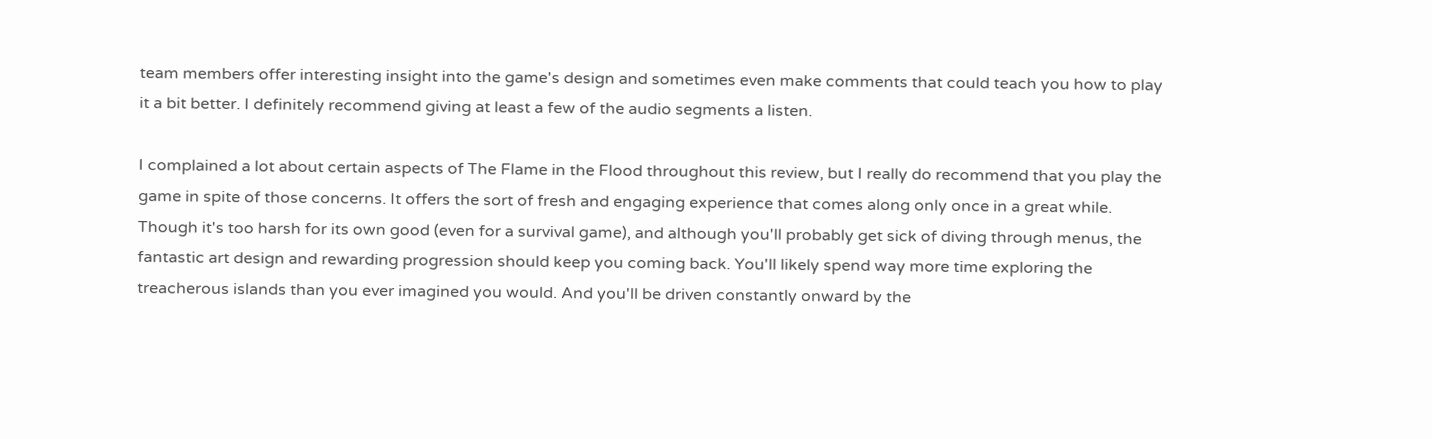team members offer interesting insight into the game's design and sometimes even make comments that could teach you how to play it a bit better. I definitely recommend giving at least a few of the audio segments a listen.

I complained a lot about certain aspects of The Flame in the Flood throughout this review, but I really do recommend that you play the game in spite of those concerns. It offers the sort of fresh and engaging experience that comes along only once in a great while. Though it's too harsh for its own good (even for a survival game), and although you'll probably get sick of diving through menus, the fantastic art design and rewarding progression should keep you coming back. You'll likely spend way more time exploring the treacherous islands than you ever imagined you would. And you'll be driven constantly onward by the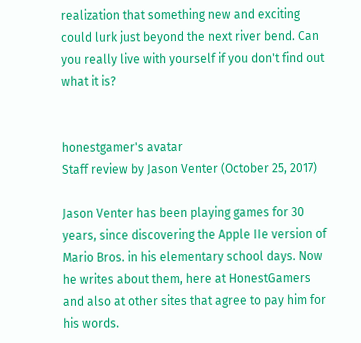realization that something new and exciting could lurk just beyond the next river bend. Can you really live with yourself if you don't find out what it is?


honestgamer's avatar
Staff review by Jason Venter (October 25, 2017)

Jason Venter has been playing games for 30 years, since discovering the Apple IIe version of Mario Bros. in his elementary school days. Now he writes about them, here at HonestGamers and also at other sites that agree to pay him for his words.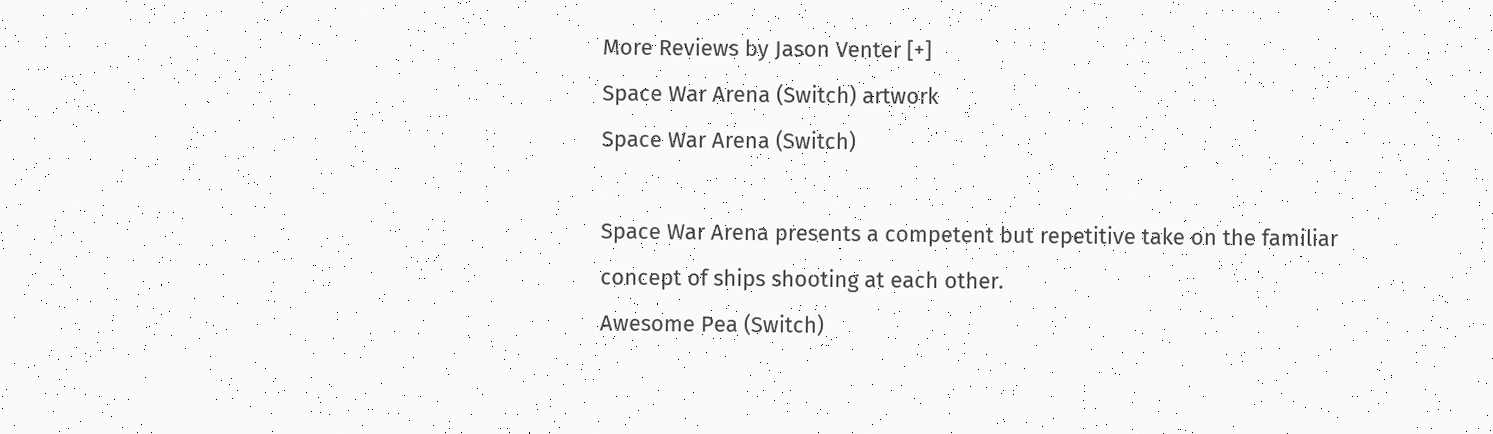More Reviews by Jason Venter [+]
Space War Arena (Switch) artwork
Space War Arena (Switch)

Space War Arena presents a competent but repetitive take on the familiar concept of ships shooting at each other.
Awesome Pea (Switch)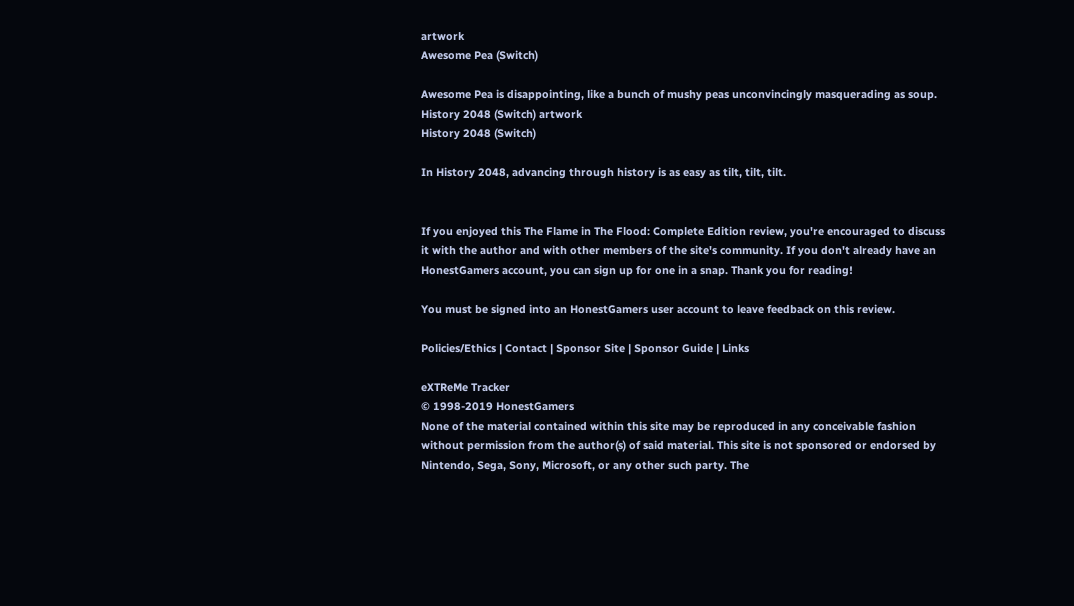artwork
Awesome Pea (Switch)

Awesome Pea is disappointing, like a bunch of mushy peas unconvincingly masquerading as soup.
History 2048 (Switch) artwork
History 2048 (Switch)

In History 2048, advancing through history is as easy as tilt, tilt, tilt.


If you enjoyed this The Flame in The Flood: Complete Edition review, you're encouraged to discuss it with the author and with other members of the site's community. If you don't already have an HonestGamers account, you can sign up for one in a snap. Thank you for reading!

You must be signed into an HonestGamers user account to leave feedback on this review.

Policies/Ethics | Contact | Sponsor Site | Sponsor Guide | Links

eXTReMe Tracker
© 1998-2019 HonestGamers
None of the material contained within this site may be reproduced in any conceivable fashion without permission from the author(s) of said material. This site is not sponsored or endorsed by Nintendo, Sega, Sony, Microsoft, or any other such party. The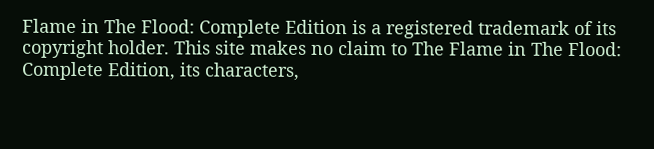Flame in The Flood: Complete Edition is a registered trademark of its copyright holder. This site makes no claim to The Flame in The Flood: Complete Edition, its characters,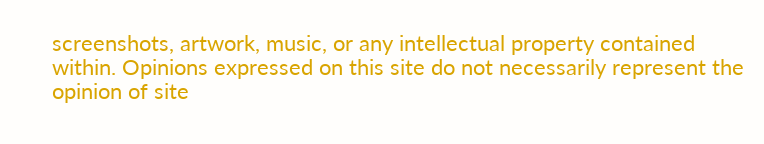screenshots, artwork, music, or any intellectual property contained within. Opinions expressed on this site do not necessarily represent the opinion of site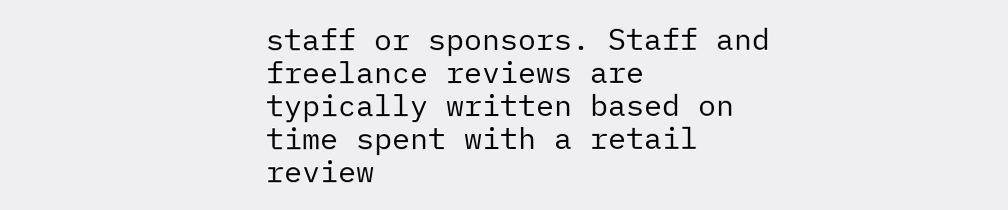staff or sponsors. Staff and freelance reviews are typically written based on time spent with a retail review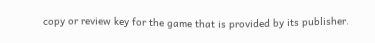copy or review key for the game that is provided by its publisher.